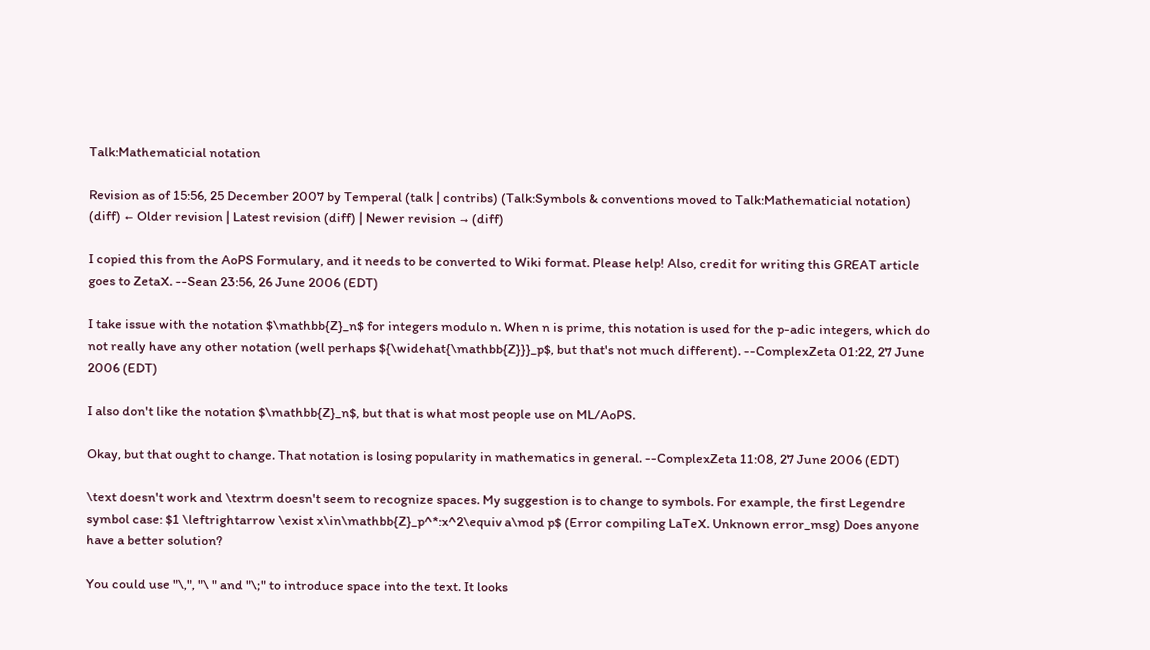Talk:Mathematicial notation

Revision as of 15:56, 25 December 2007 by Temperal (talk | contribs) (Talk:Symbols & conventions moved to Talk:Mathematicial notation)
(diff) ← Older revision | Latest revision (diff) | Newer revision → (diff)

I copied this from the AoPS Formulary, and it needs to be converted to Wiki format. Please help! Also, credit for writing this GREAT article goes to ZetaX. --Sean 23:56, 26 June 2006 (EDT)

I take issue with the notation $\mathbb{Z}_n$ for integers modulo n. When n is prime, this notation is used for the p-adic integers, which do not really have any other notation (well perhaps ${\widehat{\mathbb{Z}}}_p$, but that's not much different). --ComplexZeta 01:22, 27 June 2006 (EDT)

I also don't like the notation $\mathbb{Z}_n$, but that is what most people use on ML/AoPS.

Okay, but that ought to change. That notation is losing popularity in mathematics in general. --ComplexZeta 11:08, 27 June 2006 (EDT)

\text doesn't work and \textrm doesn't seem to recognize spaces. My suggestion is to change to symbols. For example, the first Legendre symbol case: $1 \leftrightarrow \exist x\in\mathbb{Z}_p^*:x^2\equiv a\mod p$ (Error compiling LaTeX. Unknown error_msg) Does anyone have a better solution?

You could use "\,", "\ " and "\;" to introduce space into the text. It looks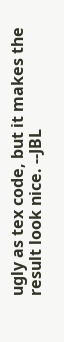ugly as tex code, but it makes the result look nice. --JBL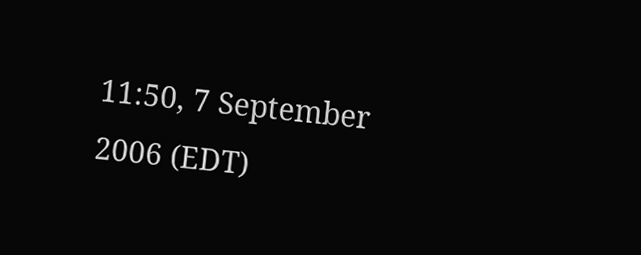11:50, 7 September 2006 (EDT)